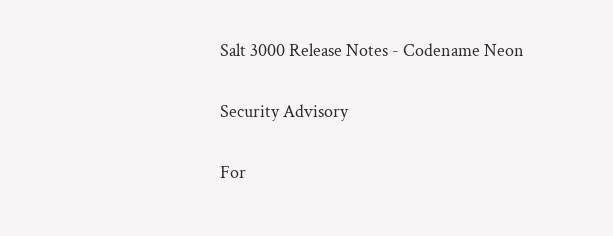Salt 3000 Release Notes - Codename Neon

Security Advisory

For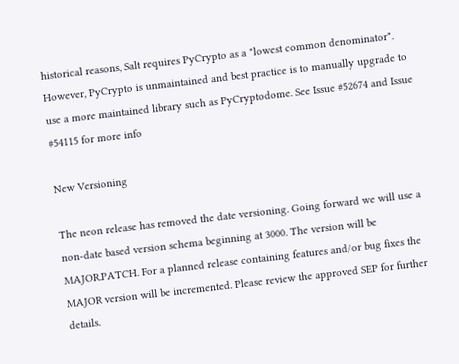historical reasons, Salt requires PyCrypto as a "lowest common denominator". However, PyCrypto is unmaintained and best practice is to manually upgrade to use a more maintained library such as PyCryptodome. See Issue #52674 and Issue #54115 for more info

New Versioning

The neon release has removed the date versioning. Going forward we will use a non-date based version schema beginning at 3000. The version will be MAJOR.PATCH. For a planned release containing features and/or bug fixes the MAJOR version will be incremented. Please review the approved SEP for further details.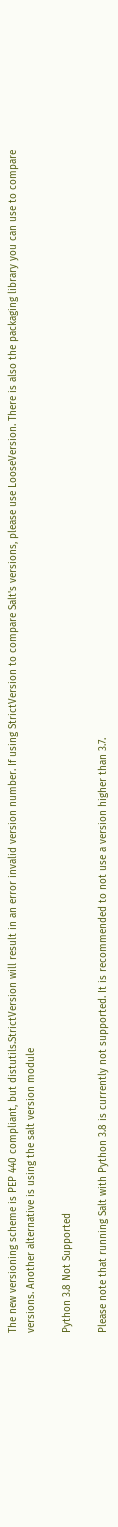The new versioning scheme is PEP 440 compliant, but distutils.StrictVersion will result in an error invalid version number. If using StrictVersion to compare Salt's versions, please use LooseVersion. There is also the packaging library you can use to compare versions. Another alternative is using the salt version module

Python 3.8 Not Supported

Please note that running Salt with Python 3.8 is currently not supported. It is recommended to not use a version higher than 3.7.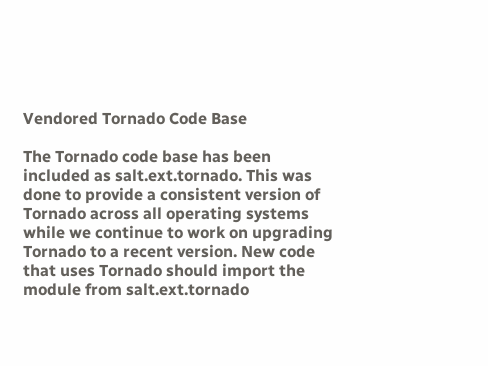Vendored Tornado Code Base

The Tornado code base has been included as salt.ext.tornado. This was done to provide a consistent version of Tornado across all operating systems while we continue to work on upgrading Tornado to a recent version. New code that uses Tornado should import the module from salt.ext.tornado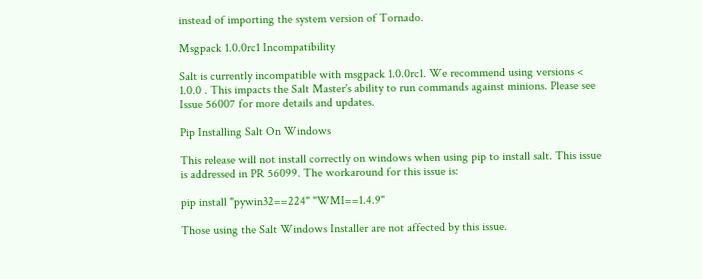instead of importing the system version of Tornado.

Msgpack 1.0.0rc1 Incompatibility

Salt is currently incompatible with msgpack 1.0.0rc1. We recommend using versions < 1.0.0 . This impacts the Salt Master's ability to run commands against minions. Please see Issue 56007 for more details and updates.

Pip Installing Salt On Windows

This release will not install correctly on windows when using pip to install salt. This issue is addressed in PR 56099. The workaround for this issue is:

pip install "pywin32==224" "WMI==1.4.9"

Those using the Salt Windows Installer are not affected by this issue.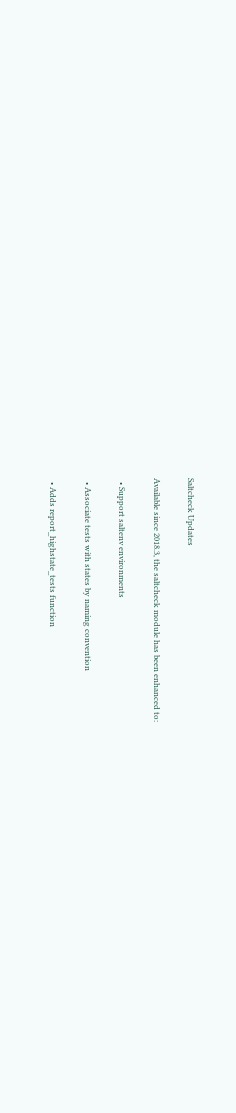Saltcheck Updates

Available since 2018.3, the saltcheck module has been enhanced to:

  • Support saltenv environments

  • Associate tests with states by naming convention

  • Adds report_highstate_tests function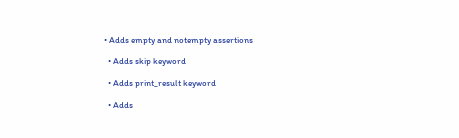• Adds empty and notempty assertions

  • Adds skip keyword

  • Adds print_result keyword

  • Adds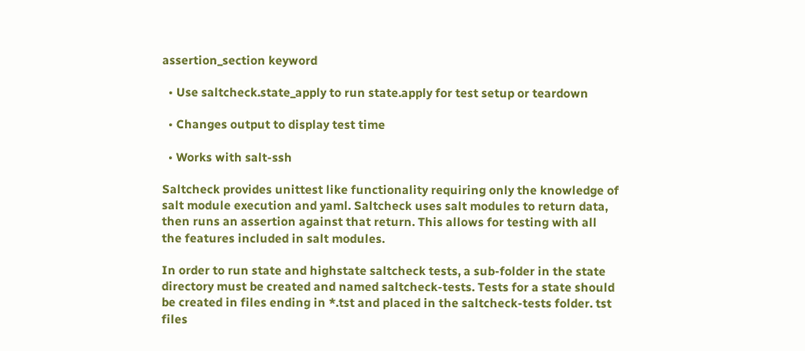assertion_section keyword

  • Use saltcheck.state_apply to run state.apply for test setup or teardown

  • Changes output to display test time

  • Works with salt-ssh

Saltcheck provides unittest like functionality requiring only the knowledge of salt module execution and yaml. Saltcheck uses salt modules to return data, then runs an assertion against that return. This allows for testing with all the features included in salt modules.

In order to run state and highstate saltcheck tests, a sub-folder in the state directory must be created and named saltcheck-tests. Tests for a state should be created in files ending in *.tst and placed in the saltcheck-tests folder. tst files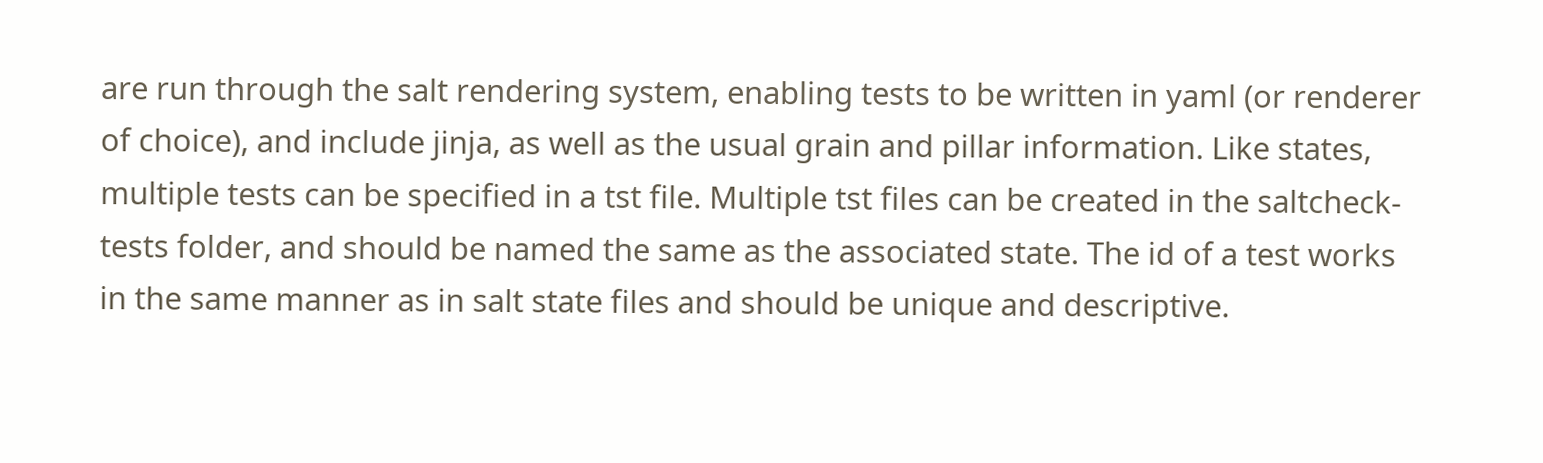are run through the salt rendering system, enabling tests to be written in yaml (or renderer of choice), and include jinja, as well as the usual grain and pillar information. Like states, multiple tests can be specified in a tst file. Multiple tst files can be created in the saltcheck-tests folder, and should be named the same as the associated state. The id of a test works in the same manner as in salt state files and should be unique and descriptive.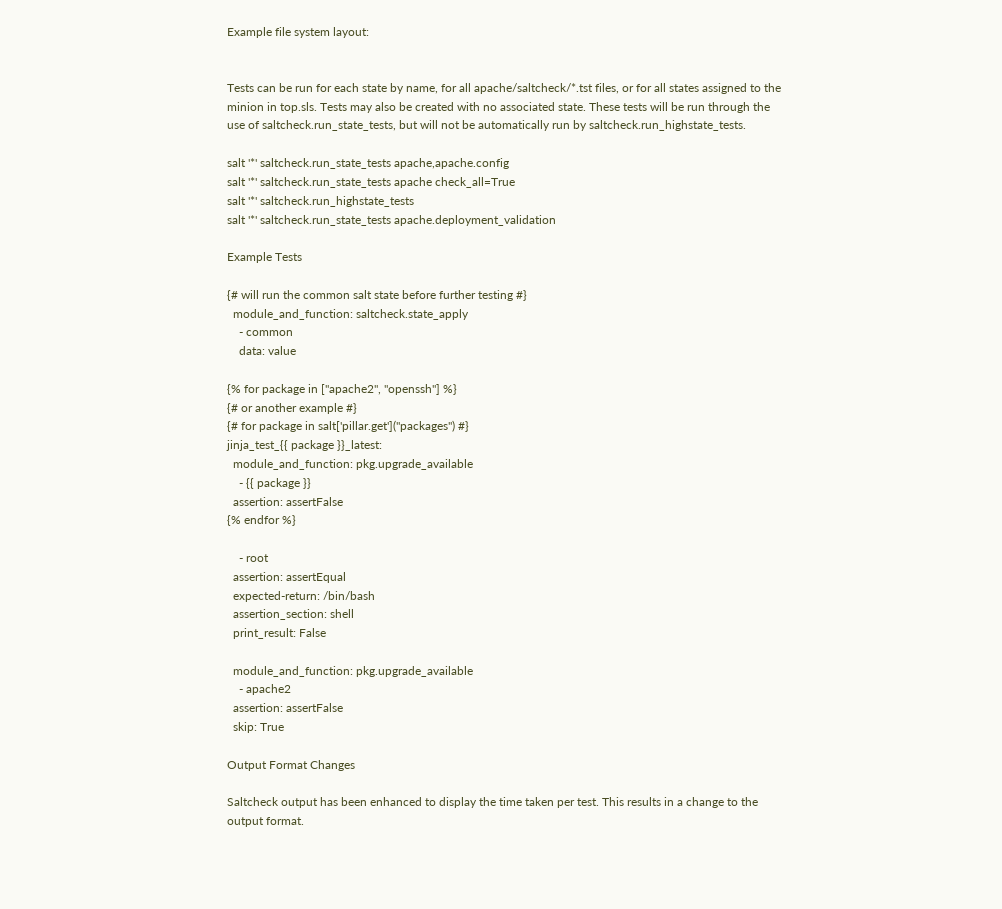Example file system layout:


Tests can be run for each state by name, for all apache/saltcheck/*.tst files, or for all states assigned to the minion in top.sls. Tests may also be created with no associated state. These tests will be run through the use of saltcheck.run_state_tests, but will not be automatically run by saltcheck.run_highstate_tests.

salt '*' saltcheck.run_state_tests apache,apache.config
salt '*' saltcheck.run_state_tests apache check_all=True
salt '*' saltcheck.run_highstate_tests
salt '*' saltcheck.run_state_tests apache.deployment_validation

Example Tests

{# will run the common salt state before further testing #}
  module_and_function: saltcheck.state_apply
    - common
    data: value

{% for package in ["apache2", "openssh"] %}
{# or another example #}
{# for package in salt['pillar.get']("packages") #}
jinja_test_{{ package }}_latest:
  module_and_function: pkg.upgrade_available
    - {{ package }}
  assertion: assertFalse
{% endfor %}

    - root
  assertion: assertEqual
  expected-return: /bin/bash
  assertion_section: shell
  print_result: False

  module_and_function: pkg.upgrade_available
    - apache2
  assertion: assertFalse
  skip: True

Output Format Changes

Saltcheck output has been enhanced to display the time taken per test. This results in a change to the output format.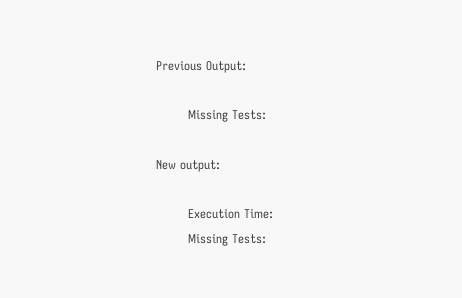Previous Output:

        Missing Tests:

New output:

        Execution Time:
        Missing Tests: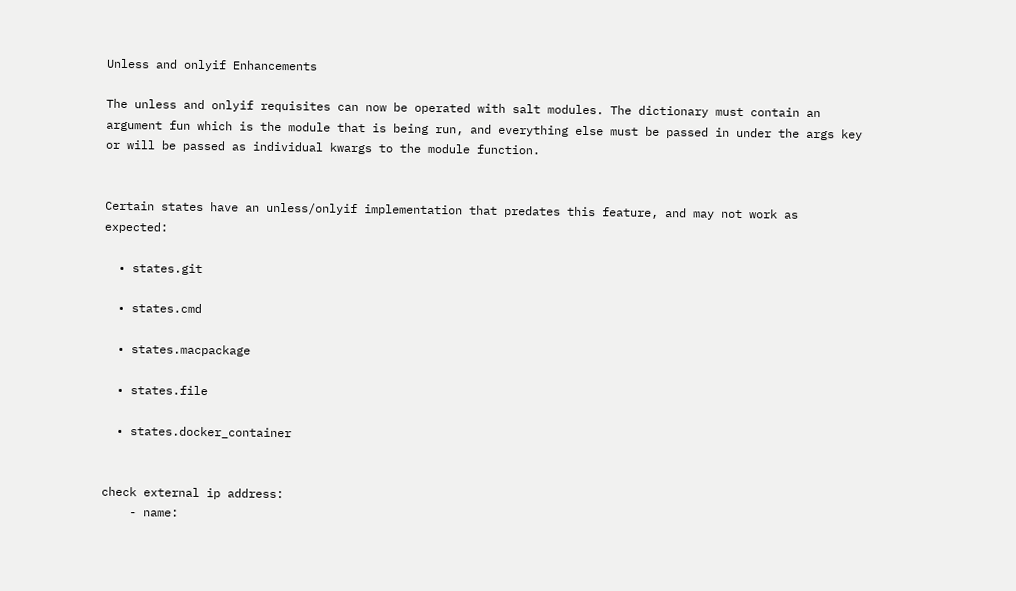Unless and onlyif Enhancements

The unless and onlyif requisites can now be operated with salt modules. The dictionary must contain an argument fun which is the module that is being run, and everything else must be passed in under the args key or will be passed as individual kwargs to the module function.


Certain states have an unless/onlyif implementation that predates this feature, and may not work as expected:

  • states.git

  • states.cmd

  • states.macpackage

  • states.file

  • states.docker_container


check external ip address:
    - name: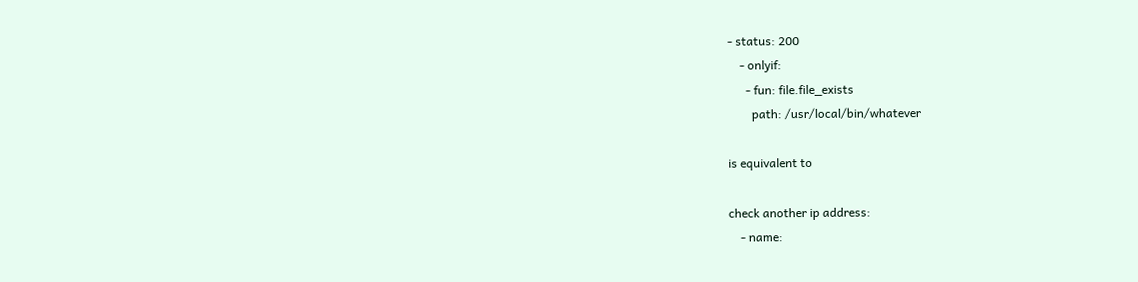- status: 200
    - onlyif:
      - fun: file.file_exists
        path: /usr/local/bin/whatever

is equivalent to

check another ip address:
    - name: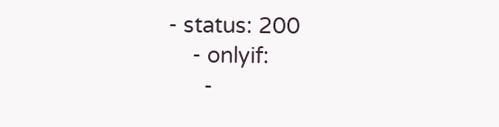- status: 200
    - onlyif:
      -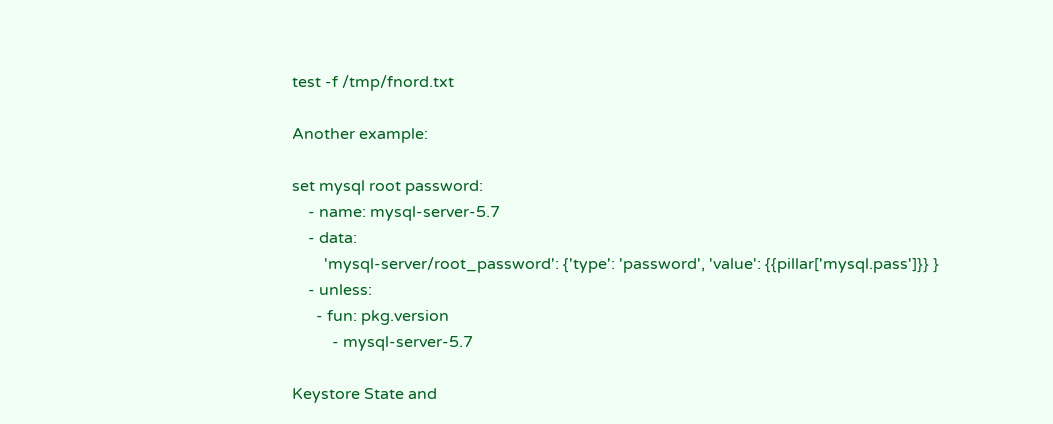test -f /tmp/fnord.txt

Another example:

set mysql root password:
    - name: mysql-server-5.7
    - data:
        'mysql-server/root_password': {'type': 'password', 'value': {{pillar['mysql.pass']}} }
    - unless:
      - fun: pkg.version
          - mysql-server-5.7

Keystore State and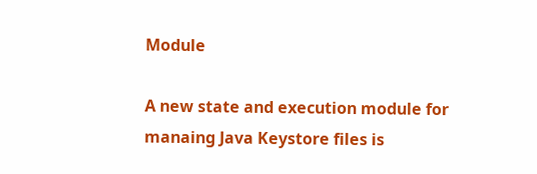Module

A new state and execution module for manaing Java Keystore files is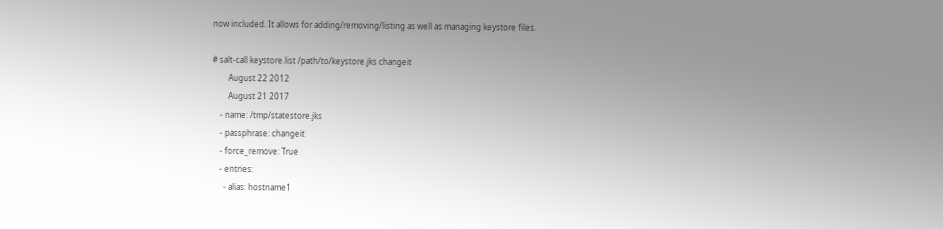now included. It allows for adding/removing/listing as well as managing keystore files.

# salt-call keystore.list /path/to/keystore.jks changeit
        August 22 2012
        August 21 2017
    - name: /tmp/statestore.jks
    - passphrase: changeit
    - force_remove: True
    - entries:
      - alias: hostname1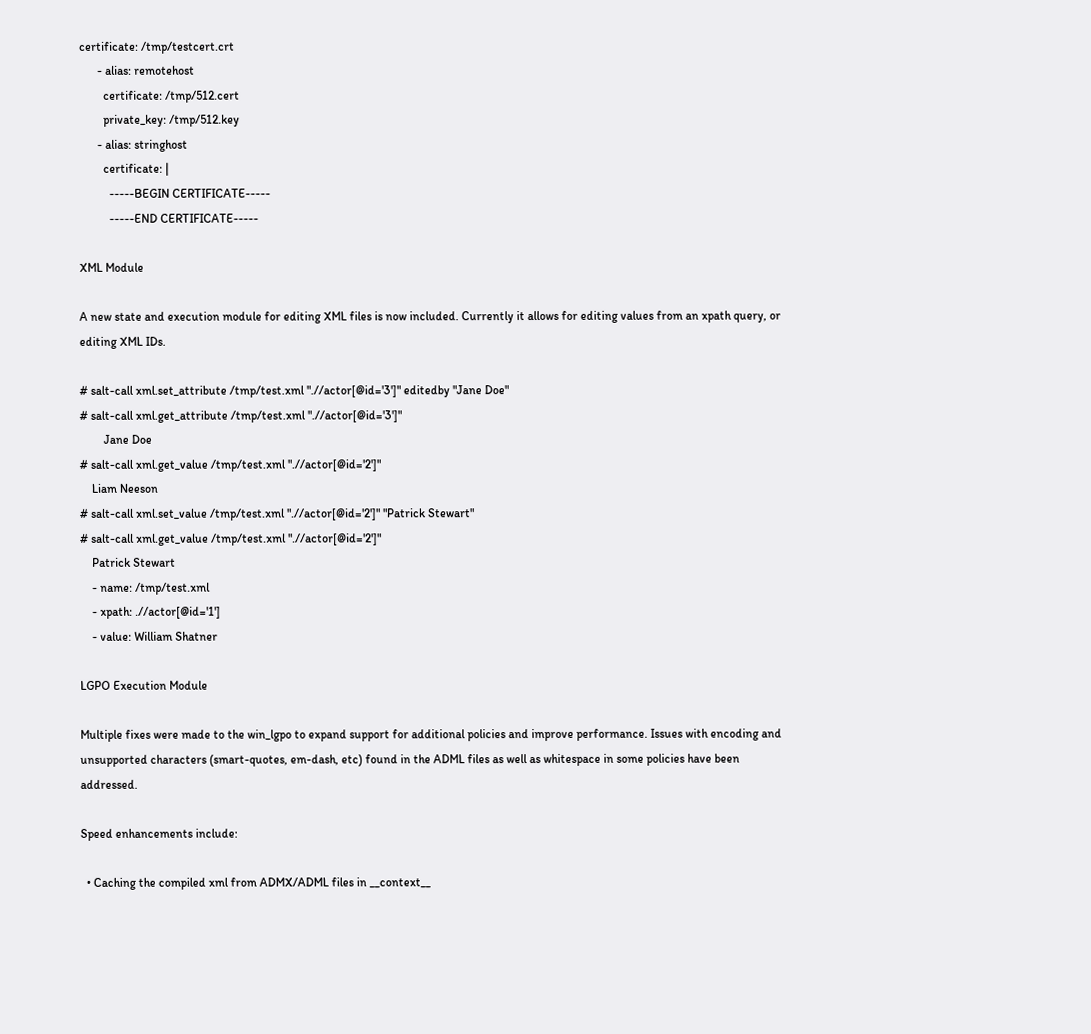certificate: /tmp/testcert.crt
      - alias: remotehost
        certificate: /tmp/512.cert
        private_key: /tmp/512.key
      - alias: stringhost
        certificate: |
          -----BEGIN CERTIFICATE-----
          -----END CERTIFICATE-----

XML Module

A new state and execution module for editing XML files is now included. Currently it allows for editing values from an xpath query, or editing XML IDs.

# salt-call xml.set_attribute /tmp/test.xml ".//actor[@id='3']" editedby "Jane Doe"
# salt-call xml.get_attribute /tmp/test.xml ".//actor[@id='3']"
        Jane Doe
# salt-call xml.get_value /tmp/test.xml ".//actor[@id='2']"
    Liam Neeson
# salt-call xml.set_value /tmp/test.xml ".//actor[@id='2']" "Patrick Stewart"
# salt-call xml.get_value /tmp/test.xml ".//actor[@id='2']"
    Patrick Stewart
    - name: /tmp/test.xml
    - xpath: .//actor[@id='1']
    - value: William Shatner

LGPO Execution Module

Multiple fixes were made to the win_lgpo to expand support for additional policies and improve performance. Issues with encoding and unsupported characters (smart-quotes, em-dash, etc) found in the ADML files as well as whitespace in some policies have been addressed.

Speed enhancements include:

  • Caching the compiled xml from ADMX/ADML files in __context__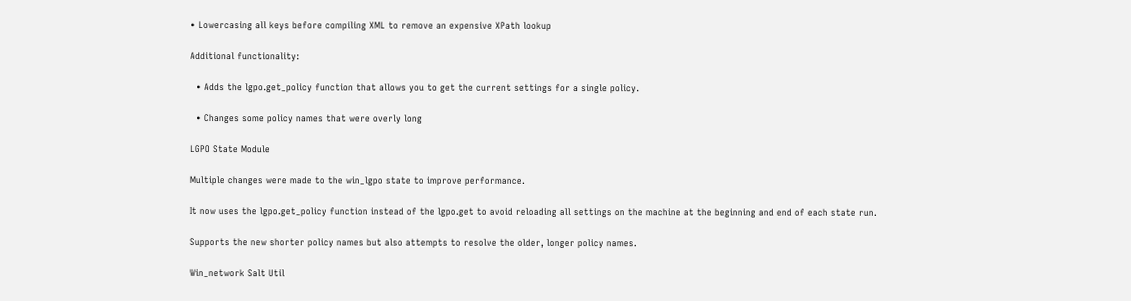• Lowercasing all keys before compiling XML to remove an expensive XPath lookup

Additional functionality:

  • Adds the lgpo.get_policy function that allows you to get the current settings for a single policy.

  • Changes some policy names that were overly long

LGPO State Module

Multiple changes were made to the win_lgpo state to improve performance.

It now uses the lgpo.get_policy function instead of the lgpo.get to avoid reloading all settings on the machine at the beginning and end of each state run.

Supports the new shorter policy names but also attempts to resolve the older, longer policy names.

Win_network Salt Util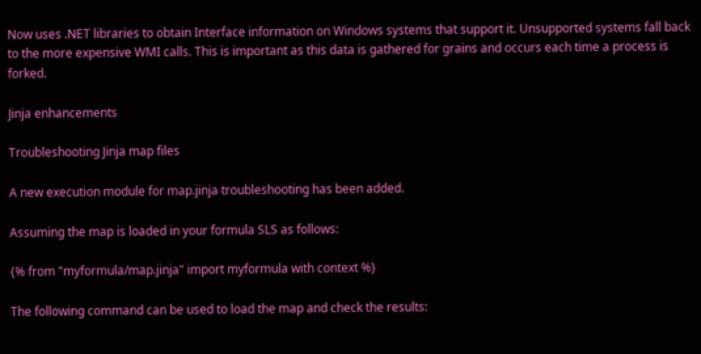Now uses .NET libraries to obtain Interface information on Windows systems that support it. Unsupported systems fall back to the more expensive WMI calls. This is important as this data is gathered for grains and occurs each time a process is forked.

Jinja enhancements

Troubleshooting Jinja map files

A new execution module for map.jinja troubleshooting has been added.

Assuming the map is loaded in your formula SLS as follows:

{% from "myformula/map.jinja" import myformula with context %}

The following command can be used to load the map and check the results: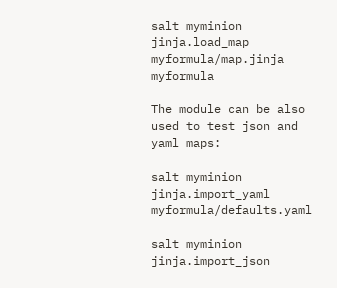salt myminion jinja.load_map myformula/map.jinja myformula

The module can be also used to test json and yaml maps:

salt myminion jinja.import_yaml myformula/defaults.yaml

salt myminion jinja.import_json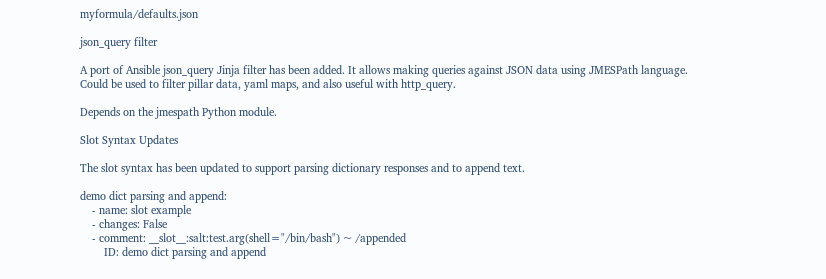myformula/defaults.json

json_query filter

A port of Ansible json_query Jinja filter has been added. It allows making queries against JSON data using JMESPath language. Could be used to filter pillar data, yaml maps, and also useful with http_query.

Depends on the jmespath Python module.

Slot Syntax Updates

The slot syntax has been updated to support parsing dictionary responses and to append text.

demo dict parsing and append:
    - name: slot example
    - changes: False
    - comment: __slot__:salt:test.arg(shell="/bin/bash") ~ /appended
        ID: demo dict parsing and append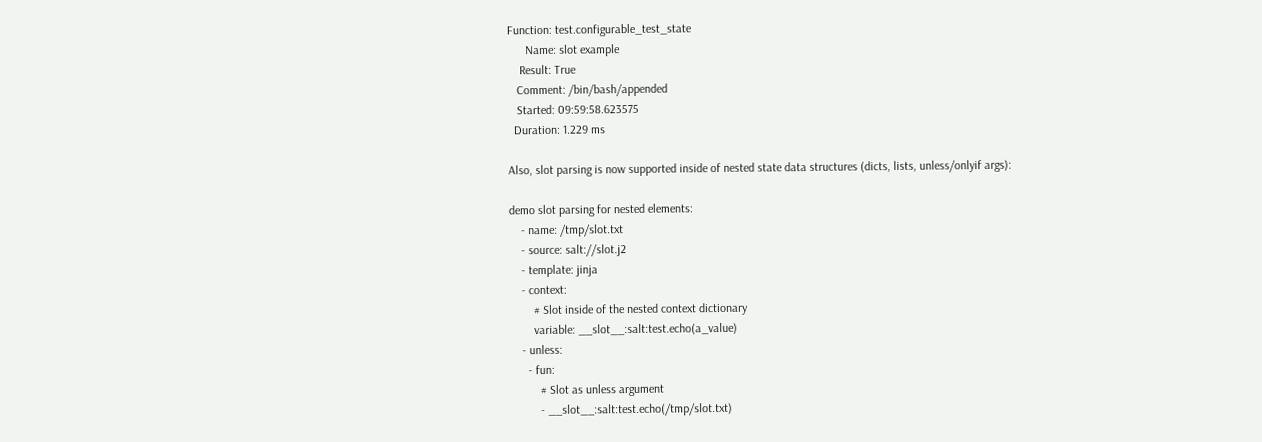Function: test.configurable_test_state
      Name: slot example
    Result: True
   Comment: /bin/bash/appended
   Started: 09:59:58.623575
  Duration: 1.229 ms

Also, slot parsing is now supported inside of nested state data structures (dicts, lists, unless/onlyif args):

demo slot parsing for nested elements:
    - name: /tmp/slot.txt
    - source: salt://slot.j2
    - template: jinja
    - context:
        # Slot inside of the nested context dictionary
        variable: __slot__:salt:test.echo(a_value)
    - unless:
      - fun:
          # Slot as unless argument
          - __slot__:salt:test.echo(/tmp/slot.txt)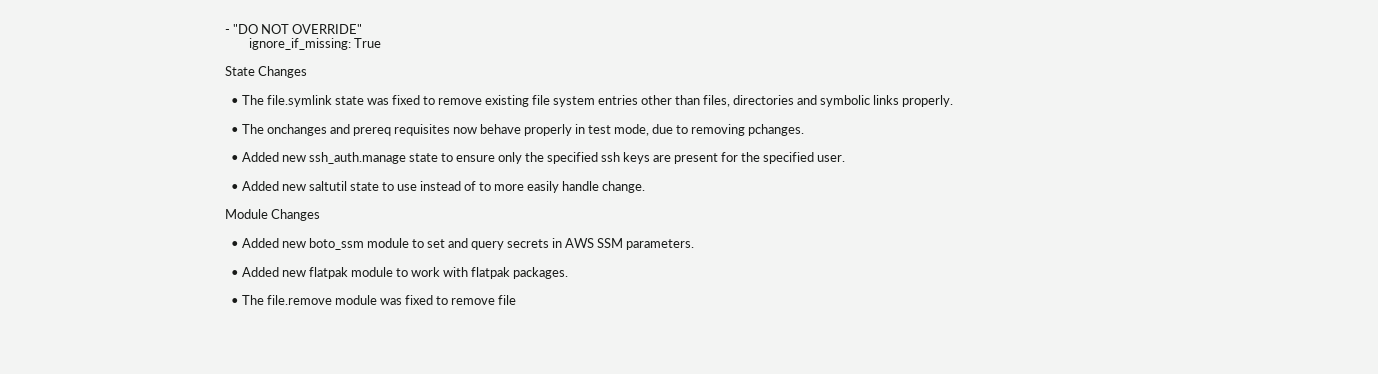- "DO NOT OVERRIDE"
        ignore_if_missing: True

State Changes

  • The file.symlink state was fixed to remove existing file system entries other than files, directories and symbolic links properly.

  • The onchanges and prereq requisites now behave properly in test mode, due to removing pchanges.

  • Added new ssh_auth.manage state to ensure only the specified ssh keys are present for the specified user.

  • Added new saltutil state to use instead of to more easily handle change.

Module Changes

  • Added new boto_ssm module to set and query secrets in AWS SSM parameters.

  • Added new flatpak module to work with flatpak packages.

  • The file.remove module was fixed to remove file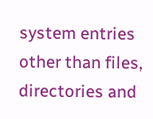system entries other than files, directories and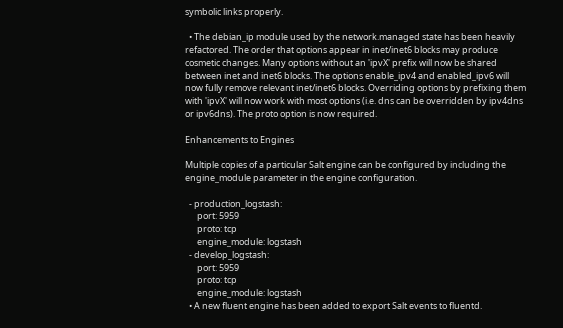symbolic links properly.

  • The debian_ip module used by the network.managed state has been heavily refactored. The order that options appear in inet/inet6 blocks may produce cosmetic changes. Many options without an 'ipvX' prefix will now be shared between inet and inet6 blocks. The options enable_ipv4 and enabled_ipv6 will now fully remove relevant inet/inet6 blocks. Overriding options by prefixing them with 'ipvX' will now work with most options (i.e. dns can be overridden by ipv4dns or ipv6dns). The proto option is now required.

Enhancements to Engines

Multiple copies of a particular Salt engine can be configured by including the engine_module parameter in the engine configuration.

  - production_logstash:
      port: 5959
      proto: tcp
      engine_module: logstash
  - develop_logstash:
      port: 5959
      proto: tcp
      engine_module: logstash
  • A new fluent engine has been added to export Salt events to fluentd.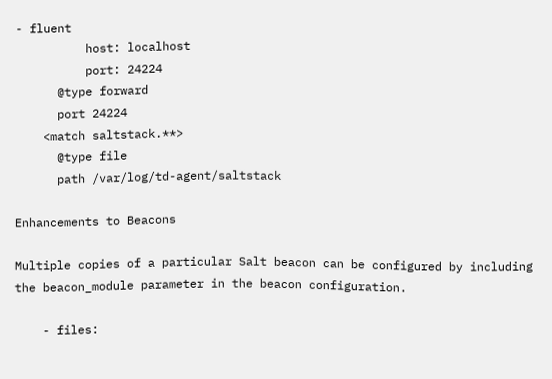- fluent
          host: localhost
          port: 24224
      @type forward
      port 24224
    <match saltstack.**>
      @type file
      path /var/log/td-agent/saltstack

Enhancements to Beacons

Multiple copies of a particular Salt beacon can be configured by including the beacon_module parameter in the beacon configuration.

    - files: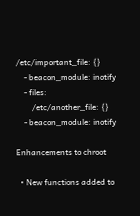/etc/important_file: {}
    - beacon_module: inotify
    - files:
        /etc/another_file: {}
    - beacon_module: inotify

Enhancements to chroot

  • New functions added to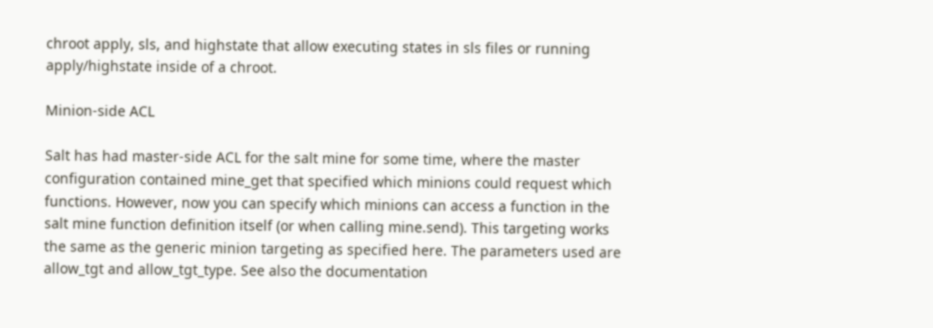chroot apply, sls, and highstate that allow executing states in sls files or running apply/highstate inside of a chroot.

Minion-side ACL

Salt has had master-side ACL for the salt mine for some time, where the master configuration contained mine_get that specified which minions could request which functions. However, now you can specify which minions can access a function in the salt mine function definition itself (or when calling mine.send). This targeting works the same as the generic minion targeting as specified here. The parameters used are allow_tgt and allow_tgt_type. See also the documentation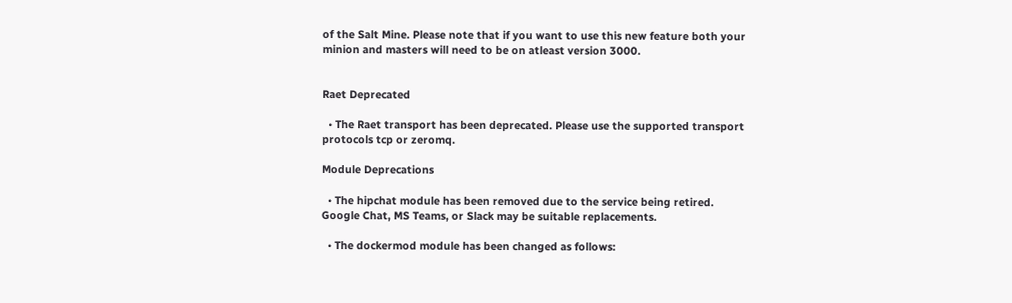of the Salt Mine. Please note that if you want to use this new feature both your minion and masters will need to be on atleast version 3000.


Raet Deprecated

  • The Raet transport has been deprecated. Please use the supported transport protocols tcp or zeromq.

Module Deprecations

  • The hipchat module has been removed due to the service being retired. Google Chat, MS Teams, or Slack may be suitable replacements.

  • The dockermod module has been changed as follows: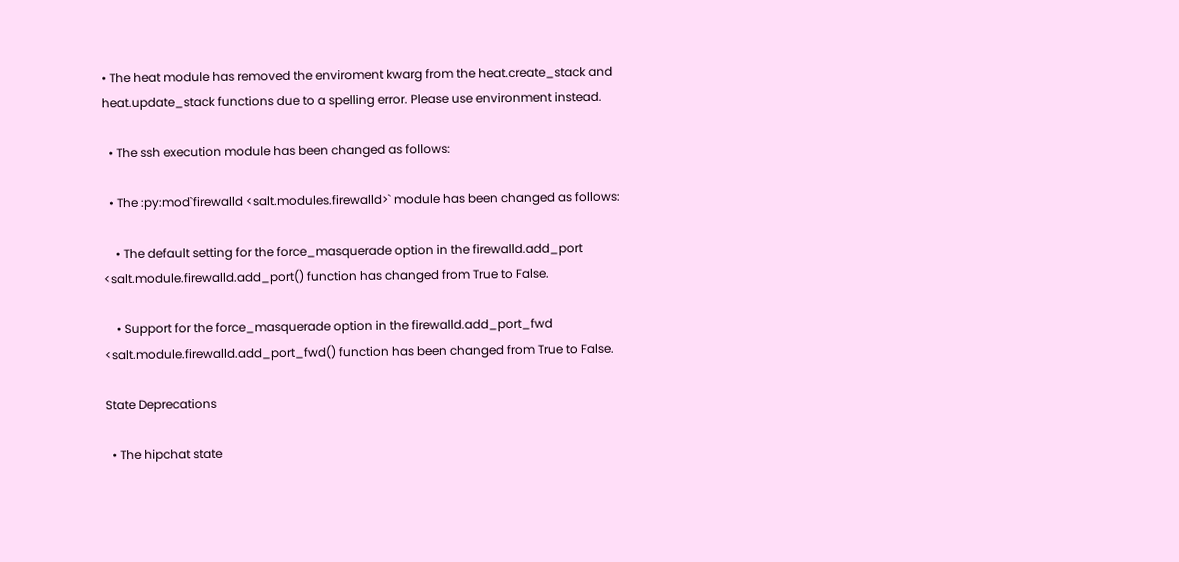• The heat module has removed the enviroment kwarg from the heat.create_stack and heat.update_stack functions due to a spelling error. Please use environment instead.

  • The ssh execution module has been changed as follows:

  • The :py:mod`firewalld <salt.modules.firewalld>` module has been changed as follows:

    • The default setting for the force_masquerade option in the firewalld.add_port <salt.module.firewalld.add_port() function has changed from True to False.

    • Support for the force_masquerade option in the firewalld.add_port_fwd <salt.module.firewalld.add_port_fwd() function has been changed from True to False.

State Deprecations

  • The hipchat state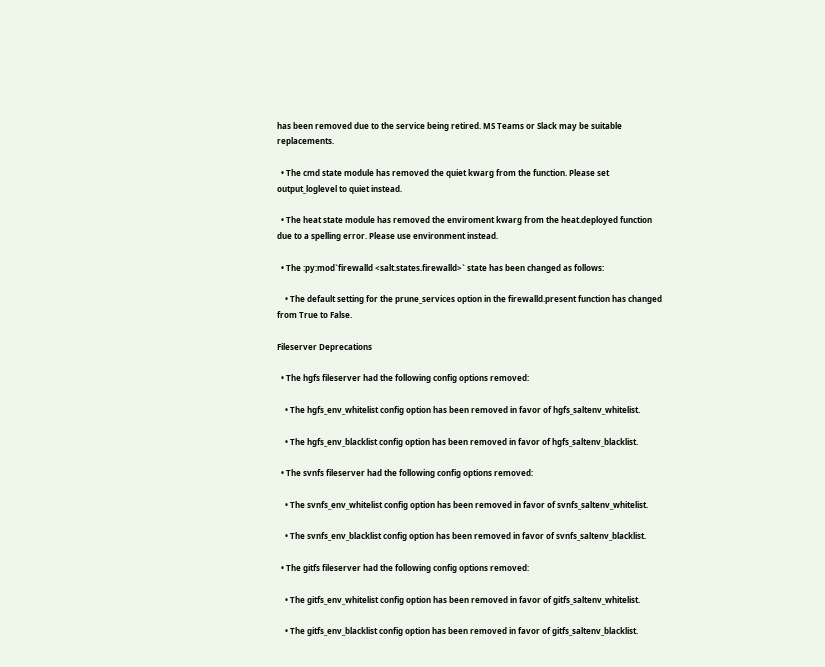has been removed due to the service being retired. MS Teams or Slack may be suitable replacements.

  • The cmd state module has removed the quiet kwarg from the function. Please set output_loglevel to quiet instead.

  • The heat state module has removed the enviroment kwarg from the heat.deployed function due to a spelling error. Please use environment instead.

  • The :py:mod`firewalld <salt.states.firewalld>` state has been changed as follows:

    • The default setting for the prune_services option in the firewalld.present function has changed from True to False.

Fileserver Deprecations

  • The hgfs fileserver had the following config options removed:

    • The hgfs_env_whitelist config option has been removed in favor of hgfs_saltenv_whitelist.

    • The hgfs_env_blacklist config option has been removed in favor of hgfs_saltenv_blacklist.

  • The svnfs fileserver had the following config options removed:

    • The svnfs_env_whitelist config option has been removed in favor of svnfs_saltenv_whitelist.

    • The svnfs_env_blacklist config option has been removed in favor of svnfs_saltenv_blacklist.

  • The gitfs fileserver had the following config options removed:

    • The gitfs_env_whitelist config option has been removed in favor of gitfs_saltenv_whitelist.

    • The gitfs_env_blacklist config option has been removed in favor of gitfs_saltenv_blacklist.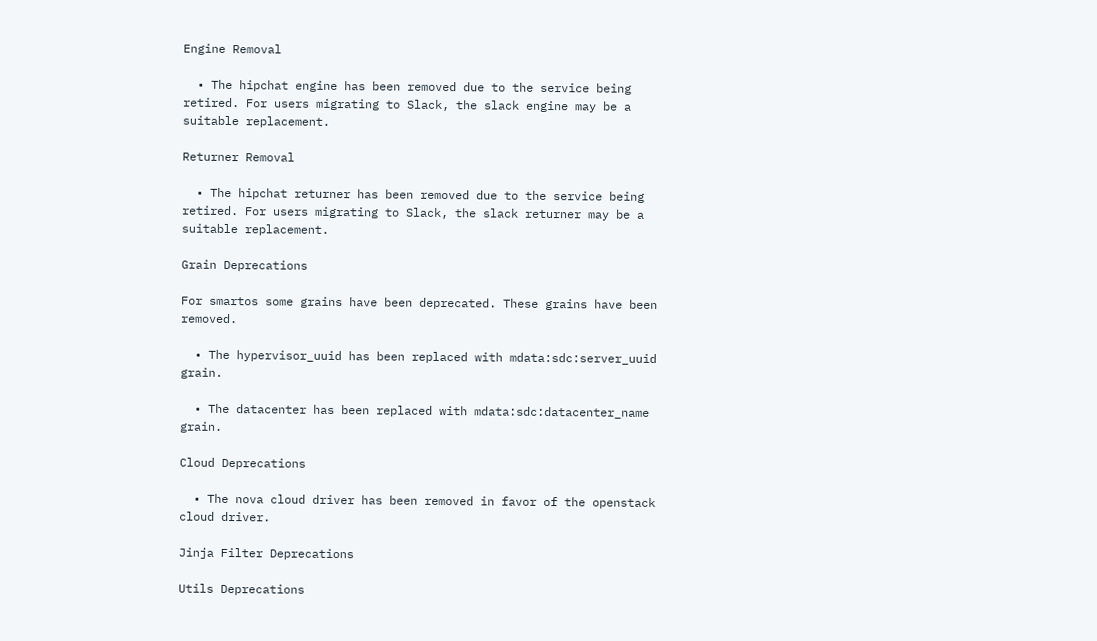Engine Removal

  • The hipchat engine has been removed due to the service being retired. For users migrating to Slack, the slack engine may be a suitable replacement.

Returner Removal

  • The hipchat returner has been removed due to the service being retired. For users migrating to Slack, the slack returner may be a suitable replacement.

Grain Deprecations

For smartos some grains have been deprecated. These grains have been removed.

  • The hypervisor_uuid has been replaced with mdata:sdc:server_uuid grain.

  • The datacenter has been replaced with mdata:sdc:datacenter_name grain.

Cloud Deprecations

  • The nova cloud driver has been removed in favor of the openstack cloud driver.

Jinja Filter Deprecations

Utils Deprecations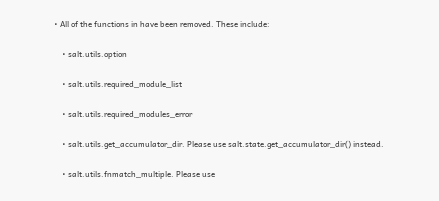• All of the functions in have been removed. These include:

    • salt.utils.option

    • salt.utils.required_module_list

    • salt.utils.required_modules_error

    • salt.utils.get_accumulator_dir. Please use salt.state.get_accumulator_dir() instead.

    • salt.utils.fnmatch_multiple. Please use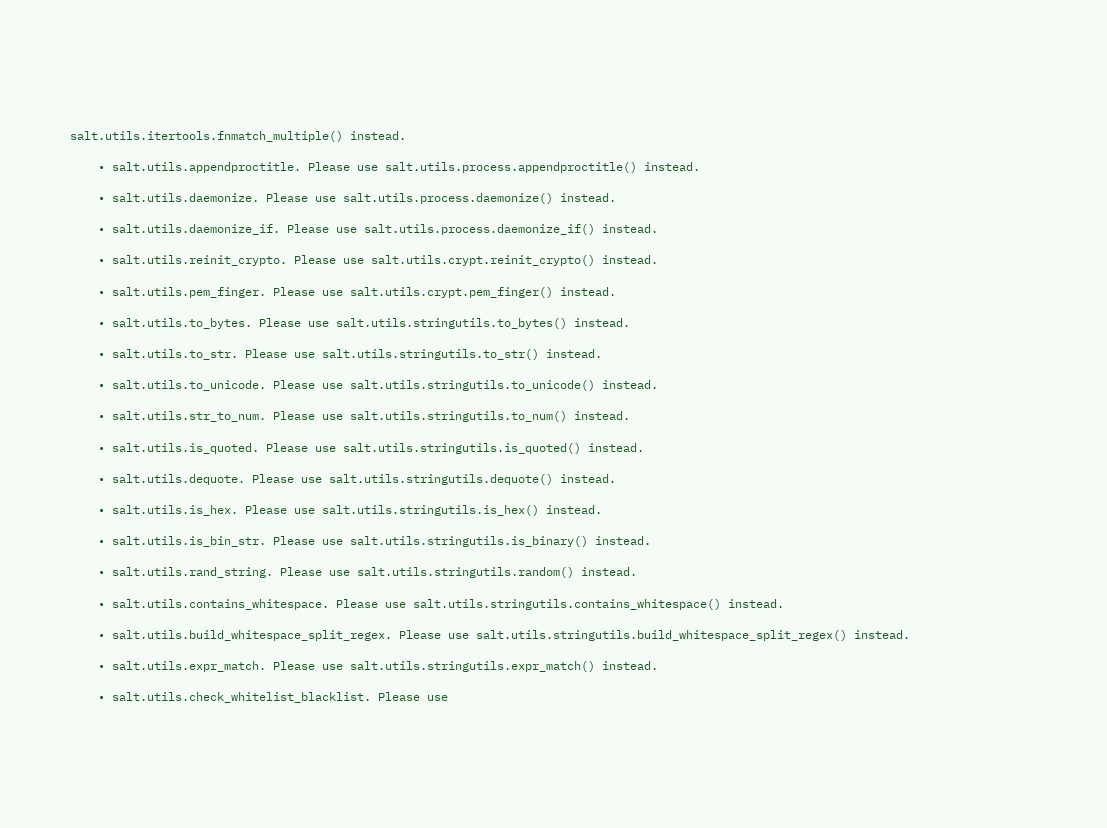salt.utils.itertools.fnmatch_multiple() instead.

    • salt.utils.appendproctitle. Please use salt.utils.process.appendproctitle() instead.

    • salt.utils.daemonize. Please use salt.utils.process.daemonize() instead.

    • salt.utils.daemonize_if. Please use salt.utils.process.daemonize_if() instead.

    • salt.utils.reinit_crypto. Please use salt.utils.crypt.reinit_crypto() instead.

    • salt.utils.pem_finger. Please use salt.utils.crypt.pem_finger() instead.

    • salt.utils.to_bytes. Please use salt.utils.stringutils.to_bytes() instead.

    • salt.utils.to_str. Please use salt.utils.stringutils.to_str() instead.

    • salt.utils.to_unicode. Please use salt.utils.stringutils.to_unicode() instead.

    • salt.utils.str_to_num. Please use salt.utils.stringutils.to_num() instead.

    • salt.utils.is_quoted. Please use salt.utils.stringutils.is_quoted() instead.

    • salt.utils.dequote. Please use salt.utils.stringutils.dequote() instead.

    • salt.utils.is_hex. Please use salt.utils.stringutils.is_hex() instead.

    • salt.utils.is_bin_str. Please use salt.utils.stringutils.is_binary() instead.

    • salt.utils.rand_string. Please use salt.utils.stringutils.random() instead.

    • salt.utils.contains_whitespace. Please use salt.utils.stringutils.contains_whitespace() instead.

    • salt.utils.build_whitespace_split_regex. Please use salt.utils.stringutils.build_whitespace_split_regex() instead.

    • salt.utils.expr_match. Please use salt.utils.stringutils.expr_match() instead.

    • salt.utils.check_whitelist_blacklist. Please use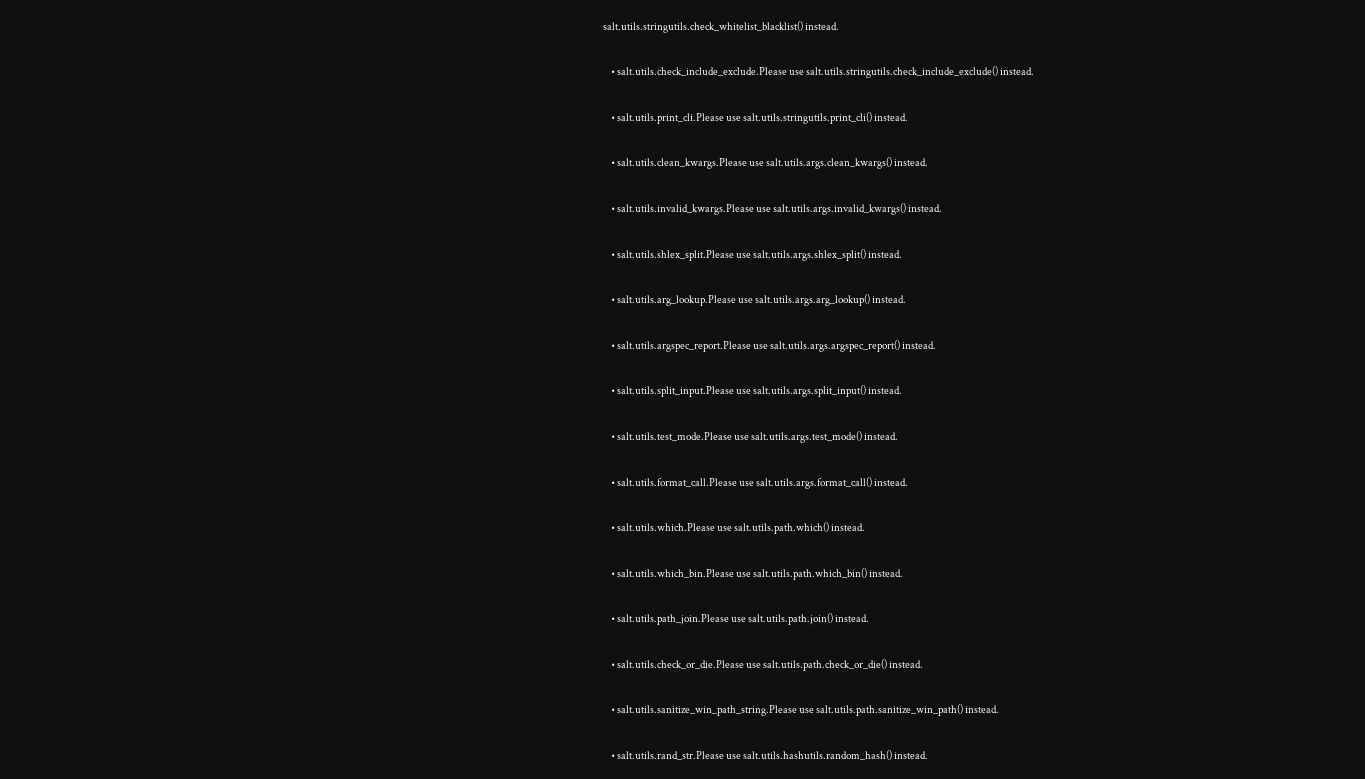salt.utils.stringutils.check_whitelist_blacklist() instead.

    • salt.utils.check_include_exclude.Please use salt.utils.stringutils.check_include_exclude() instead.

    • salt.utils.print_cli.Please use salt.utils.stringutils.print_cli() instead.

    • salt.utils.clean_kwargs.Please use salt.utils.args.clean_kwargs() instead.

    • salt.utils.invalid_kwargs.Please use salt.utils.args.invalid_kwargs() instead.

    • salt.utils.shlex_split.Please use salt.utils.args.shlex_split() instead.

    • salt.utils.arg_lookup.Please use salt.utils.args.arg_lookup() instead.

    • salt.utils.argspec_report.Please use salt.utils.args.argspec_report() instead.

    • salt.utils.split_input.Please use salt.utils.args.split_input() instead.

    • salt.utils.test_mode.Please use salt.utils.args.test_mode() instead.

    • salt.utils.format_call.Please use salt.utils.args.format_call() instead.

    • salt.utils.which.Please use salt.utils.path.which() instead.

    • salt.utils.which_bin.Please use salt.utils.path.which_bin() instead.

    • salt.utils.path_join.Please use salt.utils.path.join() instead.

    • salt.utils.check_or_die.Please use salt.utils.path.check_or_die() instead.

    • salt.utils.sanitize_win_path_string.Please use salt.utils.path.sanitize_win_path() instead.

    • salt.utils.rand_str.Please use salt.utils.hashutils.random_hash() instead.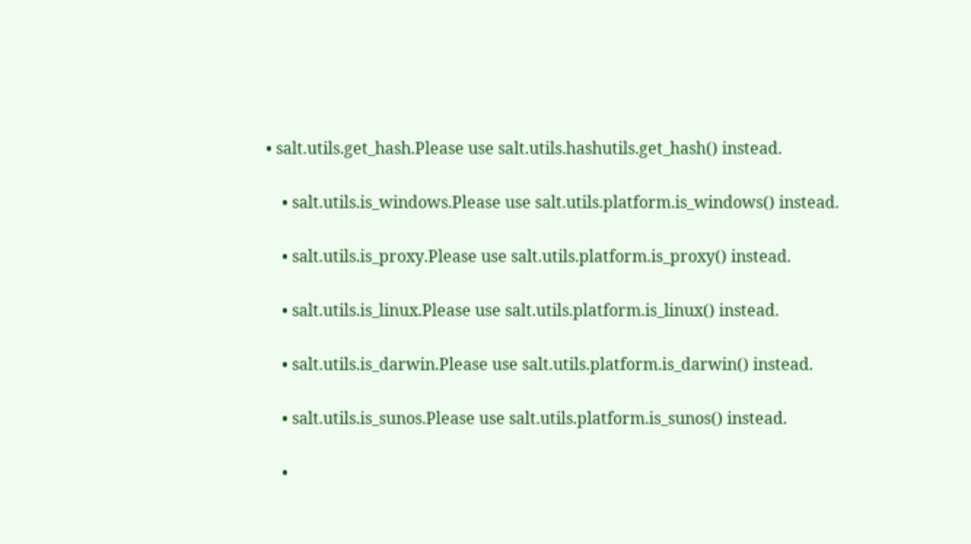• salt.utils.get_hash.Please use salt.utils.hashutils.get_hash() instead.

    • salt.utils.is_windows.Please use salt.utils.platform.is_windows() instead.

    • salt.utils.is_proxy.Please use salt.utils.platform.is_proxy() instead.

    • salt.utils.is_linux.Please use salt.utils.platform.is_linux() instead.

    • salt.utils.is_darwin.Please use salt.utils.platform.is_darwin() instead.

    • salt.utils.is_sunos.Please use salt.utils.platform.is_sunos() instead.

    •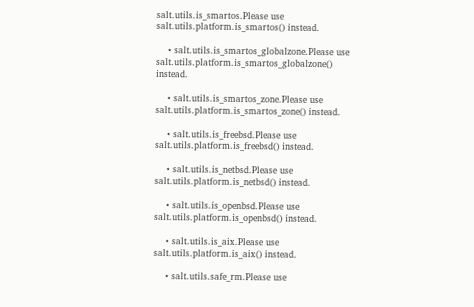salt.utils.is_smartos.Please use salt.utils.platform.is_smartos() instead.

    • salt.utils.is_smartos_globalzone.Please use salt.utils.platform.is_smartos_globalzone() instead.

    • salt.utils.is_smartos_zone.Please use salt.utils.platform.is_smartos_zone() instead.

    • salt.utils.is_freebsd.Please use salt.utils.platform.is_freebsd() instead.

    • salt.utils.is_netbsd.Please use salt.utils.platform.is_netbsd() instead.

    • salt.utils.is_openbsd.Please use salt.utils.platform.is_openbsd() instead.

    • salt.utils.is_aix.Please use salt.utils.platform.is_aix() instead.

    • salt.utils.safe_rm.Please use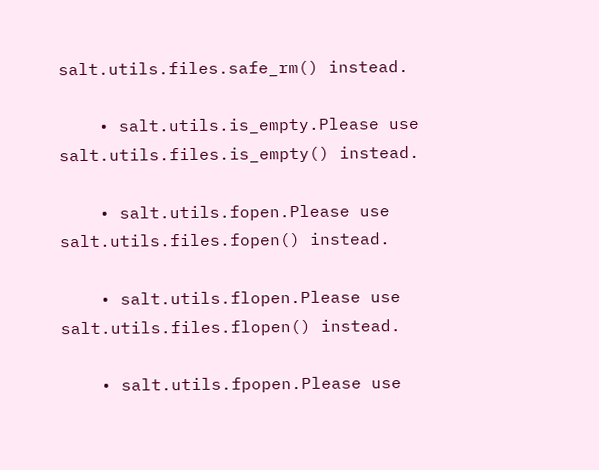salt.utils.files.safe_rm() instead.

    • salt.utils.is_empty.Please use salt.utils.files.is_empty() instead.

    • salt.utils.fopen.Please use salt.utils.files.fopen() instead.

    • salt.utils.flopen.Please use salt.utils.files.flopen() instead.

    • salt.utils.fpopen.Please use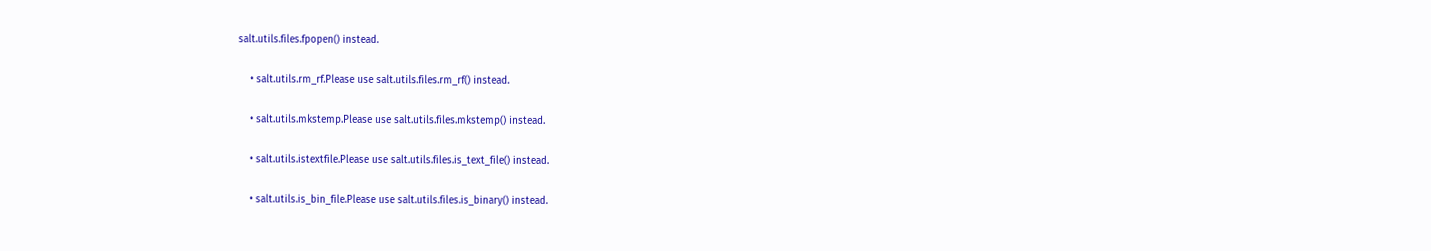salt.utils.files.fpopen() instead.

    • salt.utils.rm_rf.Please use salt.utils.files.rm_rf() instead.

    • salt.utils.mkstemp.Please use salt.utils.files.mkstemp() instead.

    • salt.utils.istextfile.Please use salt.utils.files.is_text_file() instead.

    • salt.utils.is_bin_file.Please use salt.utils.files.is_binary() instead.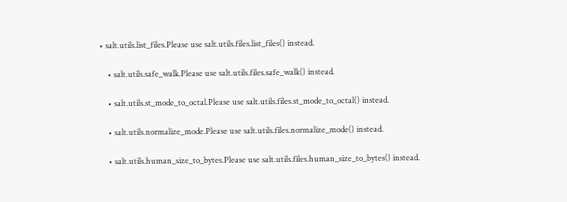• salt.utils.list_files.Please use salt.utils.files.list_files() instead.

    • salt.utils.safe_walk.Please use salt.utils.files.safe_walk() instead.

    • salt.utils.st_mode_to_octal.Please use salt.utils.files.st_mode_to_octal() instead.

    • salt.utils.normalize_mode.Please use salt.utils.files.normalize_mode() instead.

    • salt.utils.human_size_to_bytes.Please use salt.utils.files.human_size_to_bytes() instead.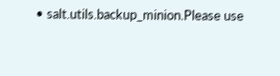• salt.utils.backup_minion.Please use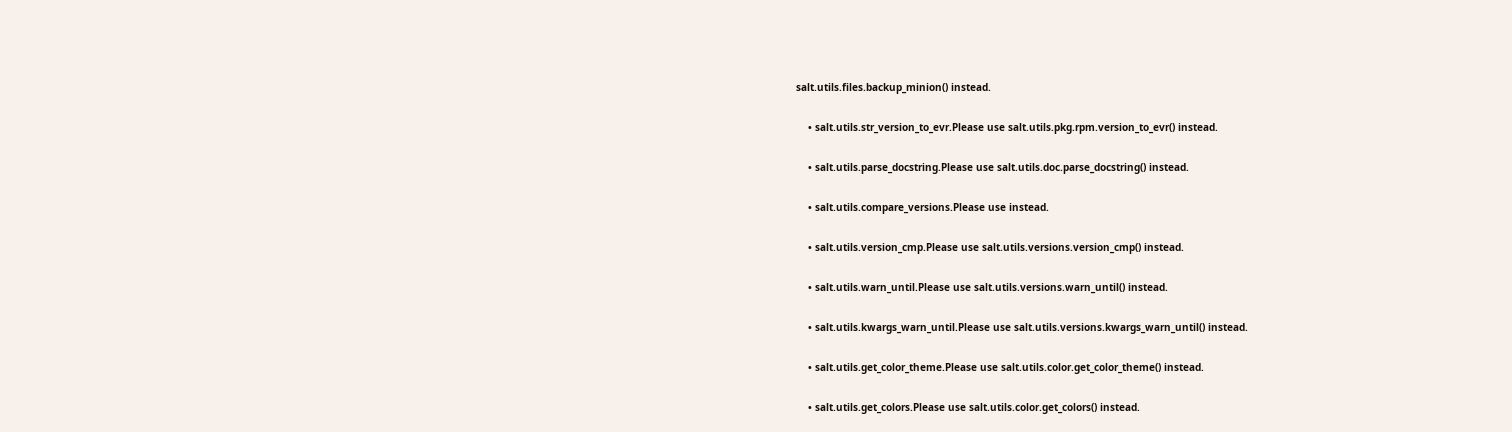salt.utils.files.backup_minion() instead.

    • salt.utils.str_version_to_evr.Please use salt.utils.pkg.rpm.version_to_evr() instead.

    • salt.utils.parse_docstring.Please use salt.utils.doc.parse_docstring() instead.

    • salt.utils.compare_versions.Please use instead.

    • salt.utils.version_cmp.Please use salt.utils.versions.version_cmp() instead.

    • salt.utils.warn_until.Please use salt.utils.versions.warn_until() instead.

    • salt.utils.kwargs_warn_until.Please use salt.utils.versions.kwargs_warn_until() instead.

    • salt.utils.get_color_theme.Please use salt.utils.color.get_color_theme() instead.

    • salt.utils.get_colors.Please use salt.utils.color.get_colors() instead.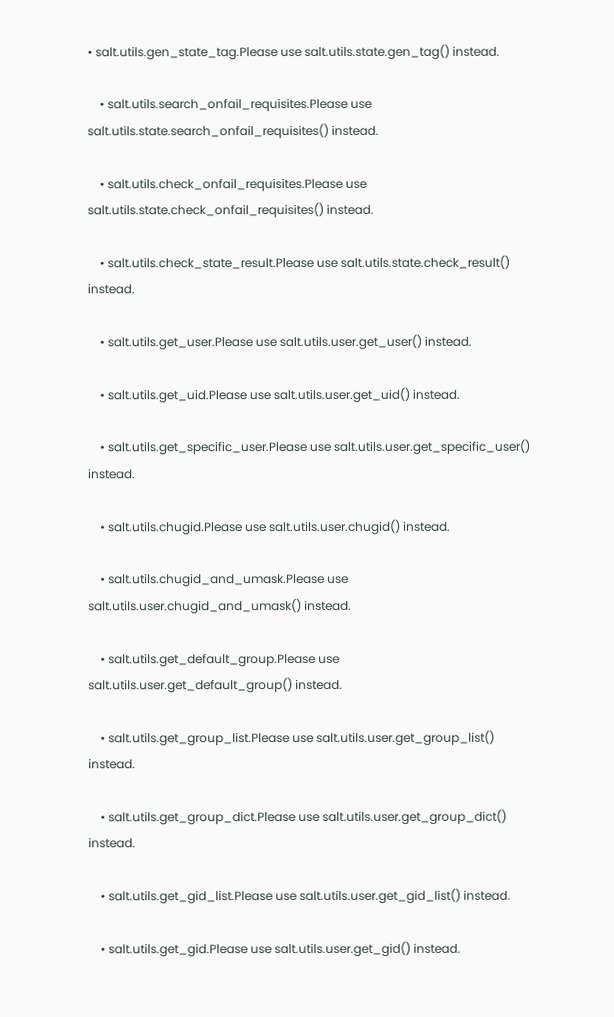• salt.utils.gen_state_tag.Please use salt.utils.state.gen_tag() instead.

    • salt.utils.search_onfail_requisites.Please use salt.utils.state.search_onfail_requisites() instead.

    • salt.utils.check_onfail_requisites.Please use salt.utils.state.check_onfail_requisites() instead.

    • salt.utils.check_state_result.Please use salt.utils.state.check_result() instead.

    • salt.utils.get_user.Please use salt.utils.user.get_user() instead.

    • salt.utils.get_uid.Please use salt.utils.user.get_uid() instead.

    • salt.utils.get_specific_user.Please use salt.utils.user.get_specific_user() instead.

    • salt.utils.chugid.Please use salt.utils.user.chugid() instead.

    • salt.utils.chugid_and_umask.Please use salt.utils.user.chugid_and_umask() instead.

    • salt.utils.get_default_group.Please use salt.utils.user.get_default_group() instead.

    • salt.utils.get_group_list.Please use salt.utils.user.get_group_list() instead.

    • salt.utils.get_group_dict.Please use salt.utils.user.get_group_dict() instead.

    • salt.utils.get_gid_list.Please use salt.utils.user.get_gid_list() instead.

    • salt.utils.get_gid.Please use salt.utils.user.get_gid() instead.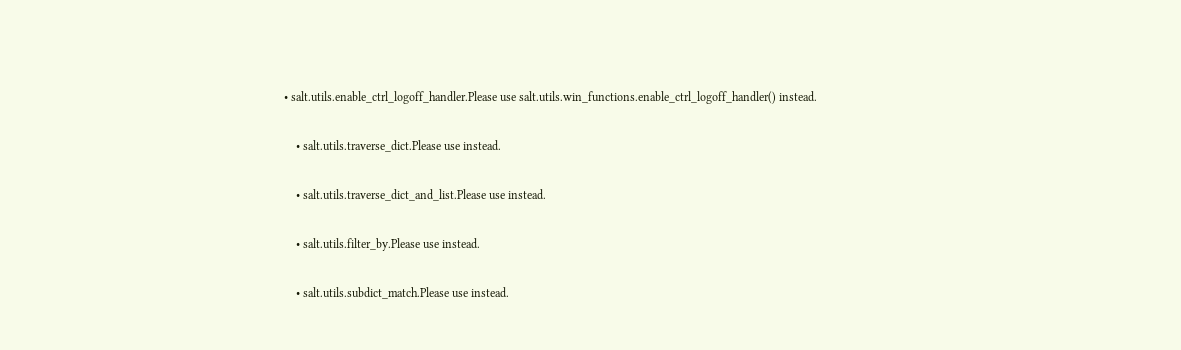• salt.utils.enable_ctrl_logoff_handler.Please use salt.utils.win_functions.enable_ctrl_logoff_handler() instead.

    • salt.utils.traverse_dict.Please use instead.

    • salt.utils.traverse_dict_and_list.Please use instead.

    • salt.utils.filter_by.Please use instead.

    • salt.utils.subdict_match.Please use instead.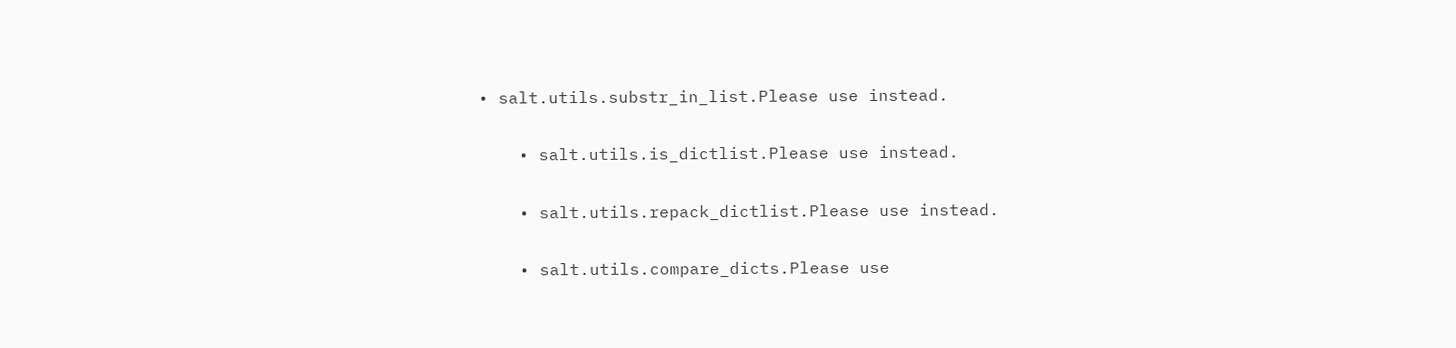• salt.utils.substr_in_list.Please use instead.

    • salt.utils.is_dictlist.Please use instead.

    • salt.utils.repack_dictlist.Please use instead.

    • salt.utils.compare_dicts.Please use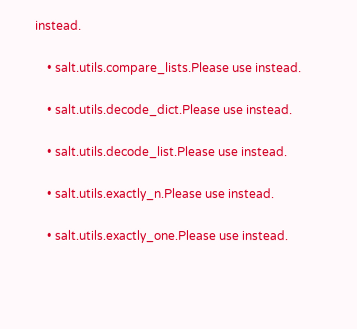instead.

    • salt.utils.compare_lists.Please use instead.

    • salt.utils.decode_dict.Please use instead.

    • salt.utils.decode_list.Please use instead.

    • salt.utils.exactly_n.Please use instead.

    • salt.utils.exactly_one.Please use instead.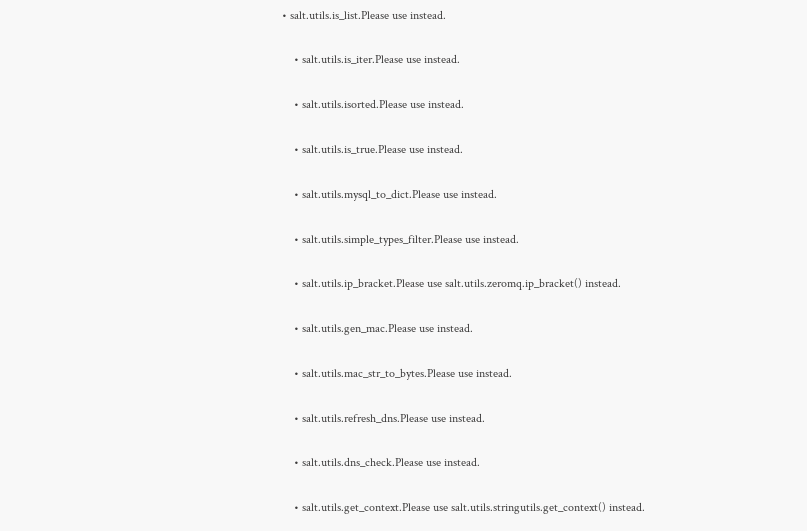• salt.utils.is_list.Please use instead.

    • salt.utils.is_iter.Please use instead.

    • salt.utils.isorted.Please use instead.

    • salt.utils.is_true.Please use instead.

    • salt.utils.mysql_to_dict.Please use instead.

    • salt.utils.simple_types_filter.Please use instead.

    • salt.utils.ip_bracket.Please use salt.utils.zeromq.ip_bracket() instead.

    • salt.utils.gen_mac.Please use instead.

    • salt.utils.mac_str_to_bytes.Please use instead.

    • salt.utils.refresh_dns.Please use instead.

    • salt.utils.dns_check.Please use instead.

    • salt.utils.get_context.Please use salt.utils.stringutils.get_context() instead.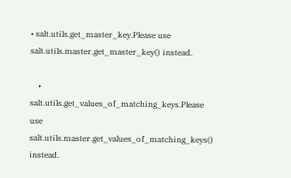• salt.utils.get_master_key.Please use salt.utils.master.get_master_key() instead.

    • salt.utils.get_values_of_matching_keys.Please use salt.utils.master.get_values_of_matching_keys() instead.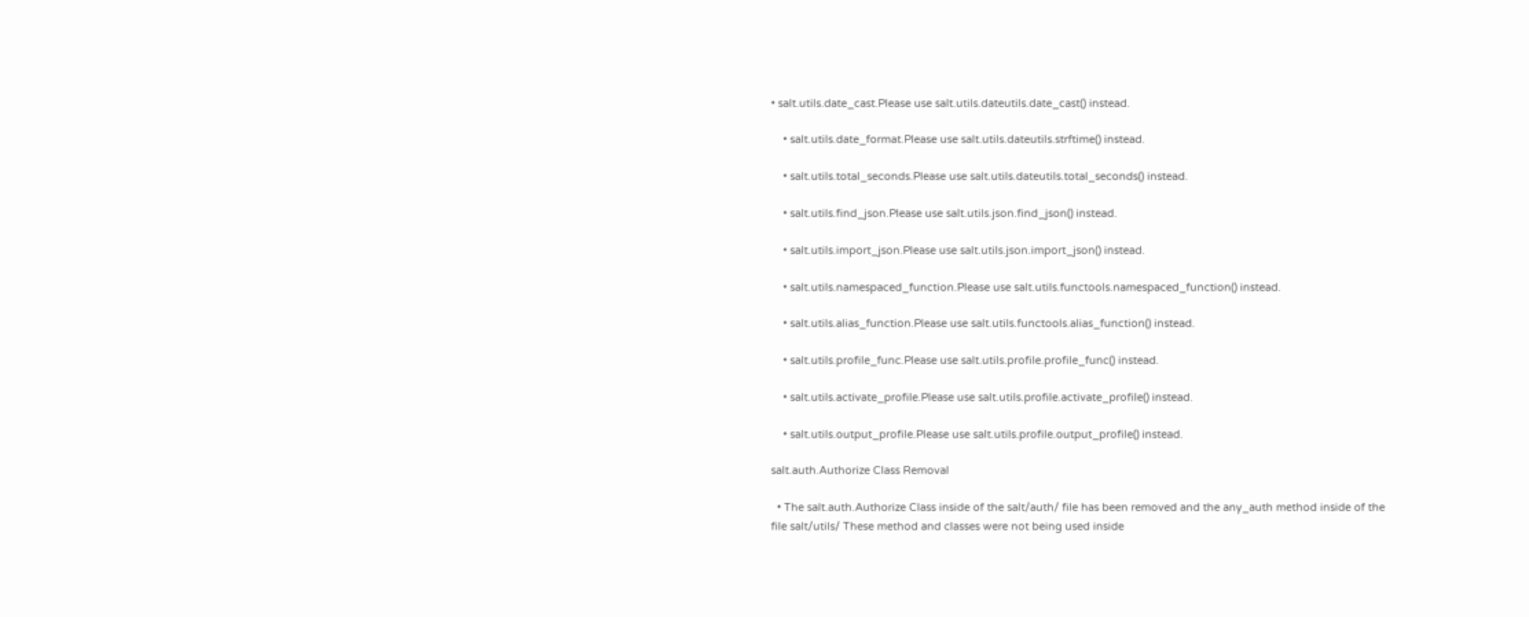• salt.utils.date_cast.Please use salt.utils.dateutils.date_cast() instead.

    • salt.utils.date_format.Please use salt.utils.dateutils.strftime() instead.

    • salt.utils.total_seconds.Please use salt.utils.dateutils.total_seconds() instead.

    • salt.utils.find_json.Please use salt.utils.json.find_json() instead.

    • salt.utils.import_json.Please use salt.utils.json.import_json() instead.

    • salt.utils.namespaced_function.Please use salt.utils.functools.namespaced_function() instead.

    • salt.utils.alias_function.Please use salt.utils.functools.alias_function() instead.

    • salt.utils.profile_func.Please use salt.utils.profile.profile_func() instead.

    • salt.utils.activate_profile.Please use salt.utils.profile.activate_profile() instead.

    • salt.utils.output_profile.Please use salt.utils.profile.output_profile() instead.

salt.auth.Authorize Class Removal

  • The salt.auth.Authorize Class inside of the salt/auth/ file has been removed and the any_auth method inside of the file salt/utils/ These method and classes were not being used inside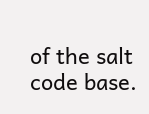of the salt code base.